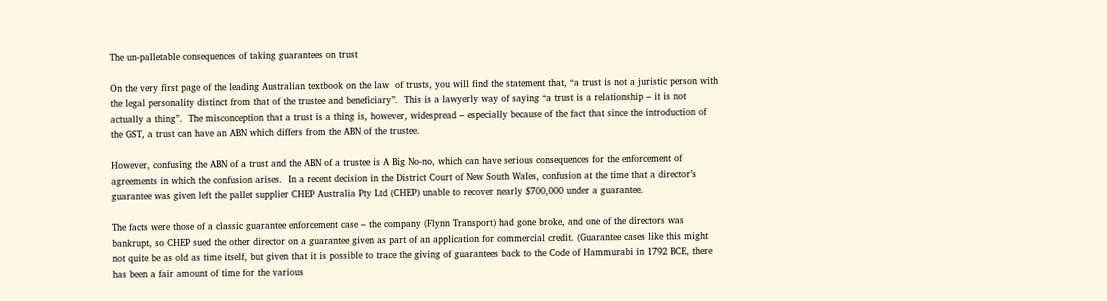The un-palletable consequences of taking guarantees on trust

On the very first page of the leading Australian textbook on the law  of trusts, you will find the statement that, “a trust is not a juristic person with the legal personality distinct from that of the trustee and beneficiary”.  This is a lawyerly way of saying “a trust is a relationship – it is not actually a thing”.  The misconception that a trust is a thing is, however, widespread – especially because of the fact that since the introduction of the GST, a trust can have an ABN which differs from the ABN of the trustee.

However, confusing the ABN of a trust and the ABN of a trustee is A Big No-no, which can have serious consequences for the enforcement of agreements in which the confusion arises.  In a recent decision in the District Court of New South Wales, confusion at the time that a director’s guarantee was given left the pallet supplier CHEP Australia Pty Ltd (CHEP) unable to recover nearly $700,000 under a guarantee.

The facts were those of a classic guarantee enforcement case – the company (Flynn Transport) had gone broke, and one of the directors was bankrupt, so CHEP sued the other director on a guarantee given as part of an application for commercial credit. (Guarantee cases like this might not quite be as old as time itself, but given that it is possible to trace the giving of guarantees back to the Code of Hammurabi in 1792 BCE, there has been a fair amount of time for the various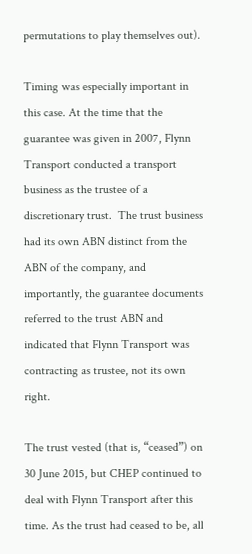permutations to play themselves out).

Timing was especially important in this case. At the time that the guarantee was given in 2007, Flynn Transport conducted a transport business as the trustee of a discretionary trust.  The trust business had its own ABN distinct from the ABN of the company, and importantly, the guarantee documents referred to the trust ABN and indicated that Flynn Transport was contracting as trustee, not its own right.

The trust vested (that is, “ceased”) on 30 June 2015, but CHEP continued to deal with Flynn Transport after this time. As the trust had ceased to be, all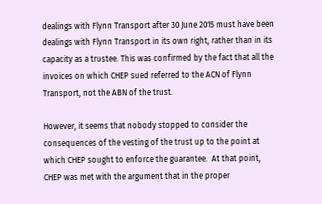dealings with Flynn Transport after 30 June 2015 must have been dealings with Flynn Transport in its own right, rather than in its capacity as a trustee. This was confirmed by the fact that all the invoices on which CHEP sued referred to the ACN of Flynn Transport, not the ABN of the trust.

However, it seems that nobody stopped to consider the consequences of the vesting of the trust up to the point at which CHEP sought to enforce the guarantee.  At that point, CHEP was met with the argument that in the proper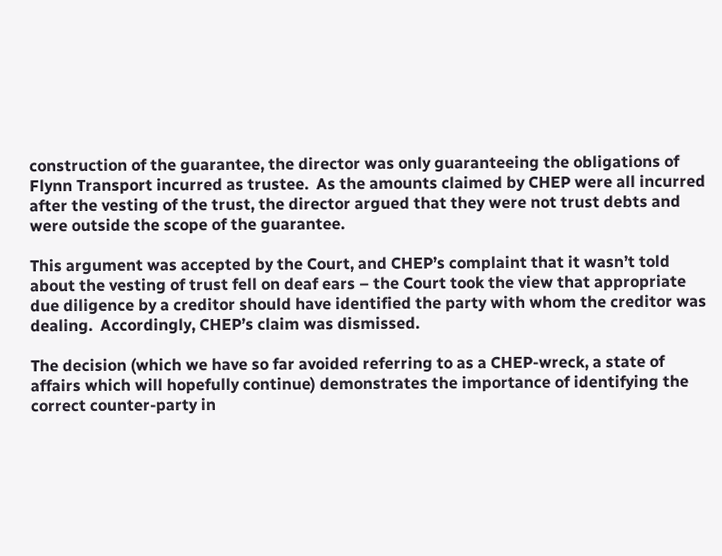construction of the guarantee, the director was only guaranteeing the obligations of Flynn Transport incurred as trustee.  As the amounts claimed by CHEP were all incurred after the vesting of the trust, the director argued that they were not trust debts and were outside the scope of the guarantee.

This argument was accepted by the Court, and CHEP’s complaint that it wasn’t told about the vesting of trust fell on deaf ears – the Court took the view that appropriate due diligence by a creditor should have identified the party with whom the creditor was dealing.  Accordingly, CHEP’s claim was dismissed.

The decision (which we have so far avoided referring to as a CHEP-wreck, a state of affairs which will hopefully continue) demonstrates the importance of identifying the correct counter-party in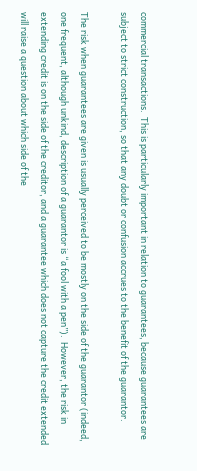commercial transactions.  This is particularly important in relation to guarantees, because guarantees are subject to strict construction, so that any doubt or confusion accrues to the benefit of the guarantor.

The risk when guarantees are given is usually perceived to be mostly on the side of the guarantor (indeed, one frequent, although unkind, description of a guarantor is “a fool with a pen”).  However, the risk in extending credit is on the side of the creditor, and a guarantee which does not capture the credit extended will raise a question about which side of the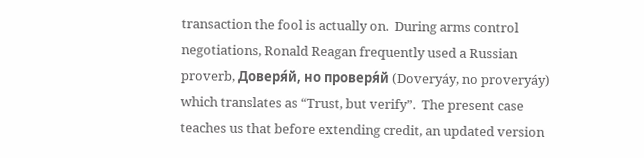transaction the fool is actually on.  During arms control negotiations, Ronald Reagan frequently used a Russian proverb, Доверя́й, но проверя́й (Doveryáy, no proveryáy) which translates as “Trust, but verify”.  The present case teaches us that before extending credit, an updated version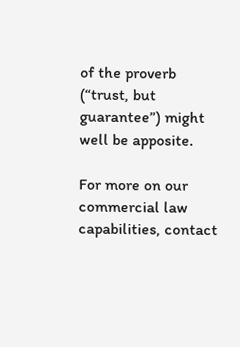of the proverb (“trust, but guarantee”) might well be apposite.

For more on our commercial law capabilities, contact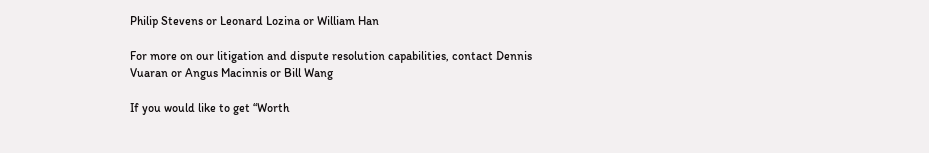Philip Stevens or Leonard Lozina or William Han

For more on our litigation and dispute resolution capabilities, contact Dennis Vuaran or Angus Macinnis or Bill Wang

If you would like to get “Worth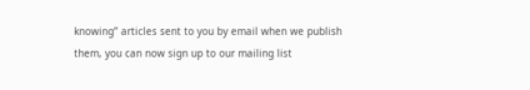knowing” articles sent to you by email when we publish them, you can now sign up to our mailing list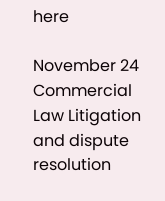here

November 24
Commercial Law Litigation and dispute resolution